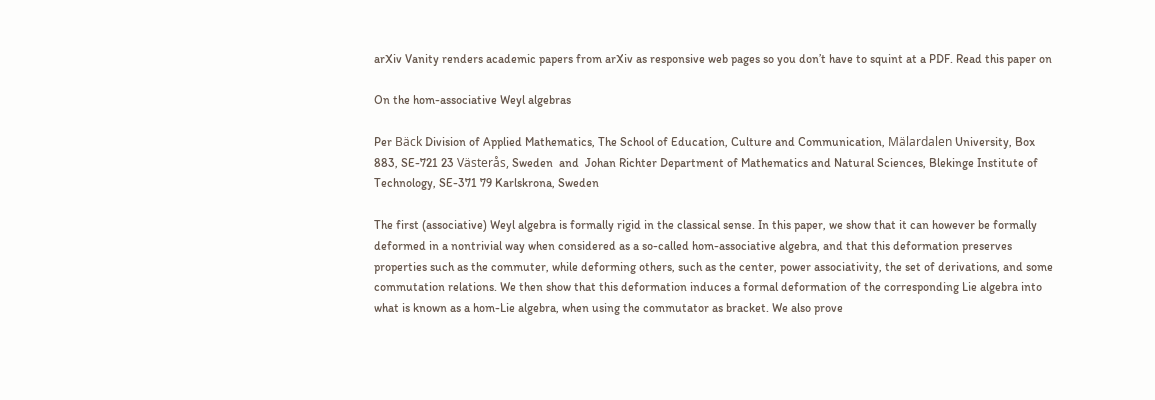arXiv Vanity renders academic papers from arXiv as responsive web pages so you don’t have to squint at a PDF. Read this paper on

On the hom-associative Weyl algebras

Per Bäck Division of Applied Mathematics, The School of Education, Culture and Communication, Mälardalen University, Box 883, SE-721 23 Västerås, Sweden  and  Johan Richter Department of Mathematics and Natural Sciences, Blekinge Institute of Technology, SE-371 79 Karlskrona, Sweden

The first (associative) Weyl algebra is formally rigid in the classical sense. In this paper, we show that it can however be formally deformed in a nontrivial way when considered as a so-called hom-associative algebra, and that this deformation preserves properties such as the commuter, while deforming others, such as the center, power associativity, the set of derivations, and some commutation relations. We then show that this deformation induces a formal deformation of the corresponding Lie algebra into what is known as a hom-Lie algebra, when using the commutator as bracket. We also prove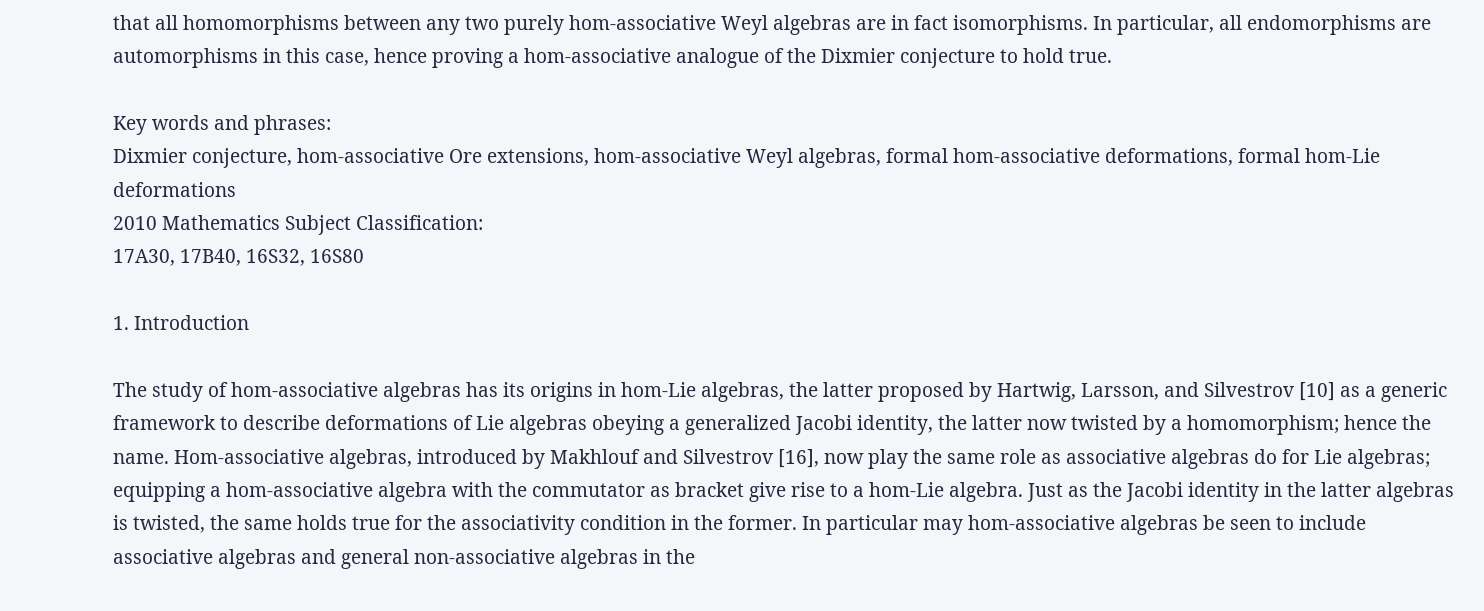that all homomorphisms between any two purely hom-associative Weyl algebras are in fact isomorphisms. In particular, all endomorphisms are automorphisms in this case, hence proving a hom-associative analogue of the Dixmier conjecture to hold true.

Key words and phrases:
Dixmier conjecture, hom-associative Ore extensions, hom-associative Weyl algebras, formal hom-associative deformations, formal hom-Lie deformations
2010 Mathematics Subject Classification:
17A30, 17B40, 16S32, 16S80

1. Introduction

The study of hom-associative algebras has its origins in hom-Lie algebras, the latter proposed by Hartwig, Larsson, and Silvestrov [10] as a generic framework to describe deformations of Lie algebras obeying a generalized Jacobi identity, the latter now twisted by a homomorphism; hence the name. Hom-associative algebras, introduced by Makhlouf and Silvestrov [16], now play the same role as associative algebras do for Lie algebras; equipping a hom-associative algebra with the commutator as bracket give rise to a hom-Lie algebra. Just as the Jacobi identity in the latter algebras is twisted, the same holds true for the associativity condition in the former. In particular may hom-associative algebras be seen to include associative algebras and general non-associative algebras in the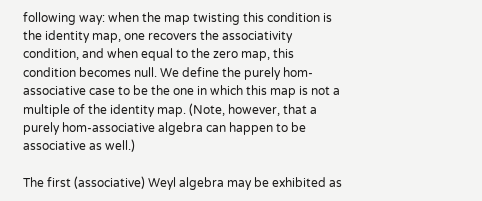following way: when the map twisting this condition is the identity map, one recovers the associativity condition, and when equal to the zero map, this condition becomes null. We define the purely hom-associative case to be the one in which this map is not a multiple of the identity map. (Note, however, that a purely hom-associative algebra can happen to be associative as well.)

The first (associative) Weyl algebra may be exhibited as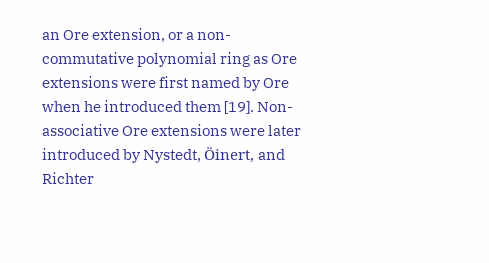an Ore extension, or a non-commutative polynomial ring as Ore extensions were first named by Ore when he introduced them [19]. Non-associative Ore extensions were later introduced by Nystedt, Öinert, and Richter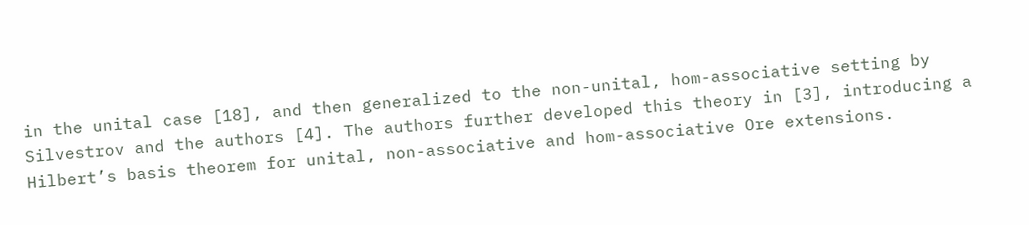in the unital case [18], and then generalized to the non-unital, hom-associative setting by Silvestrov and the authors [4]. The authors further developed this theory in [3], introducing a Hilbert’s basis theorem for unital, non-associative and hom-associative Ore extensions.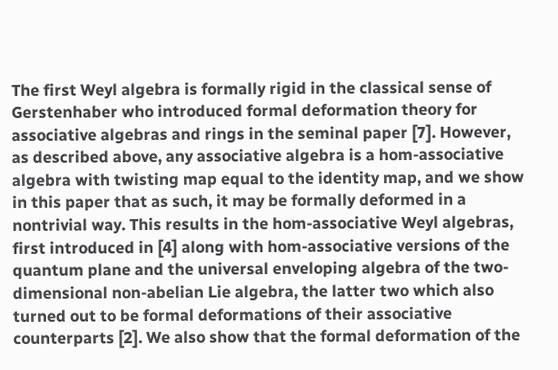The first Weyl algebra is formally rigid in the classical sense of Gerstenhaber who introduced formal deformation theory for associative algebras and rings in the seminal paper [7]. However, as described above, any associative algebra is a hom-associative algebra with twisting map equal to the identity map, and we show in this paper that as such, it may be formally deformed in a nontrivial way. This results in the hom-associative Weyl algebras, first introduced in [4] along with hom-associative versions of the quantum plane and the universal enveloping algebra of the two-dimensional non-abelian Lie algebra, the latter two which also turned out to be formal deformations of their associative counterparts [2]. We also show that the formal deformation of the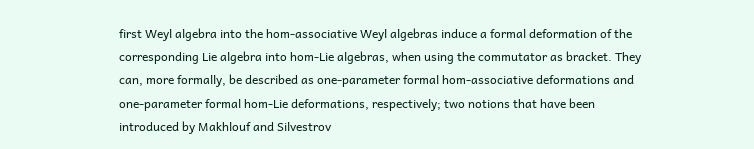first Weyl algebra into the hom-associative Weyl algebras induce a formal deformation of the corresponding Lie algebra into hom-Lie algebras, when using the commutator as bracket. They can, more formally, be described as one-parameter formal hom-associative deformations and one-parameter formal hom-Lie deformations, respectively; two notions that have been introduced by Makhlouf and Silvestrov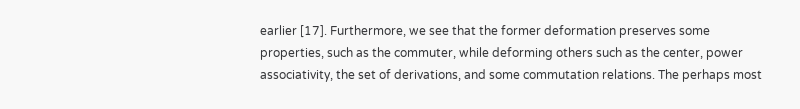earlier [17]. Furthermore, we see that the former deformation preserves some properties, such as the commuter, while deforming others such as the center, power associativity, the set of derivations, and some commutation relations. The perhaps most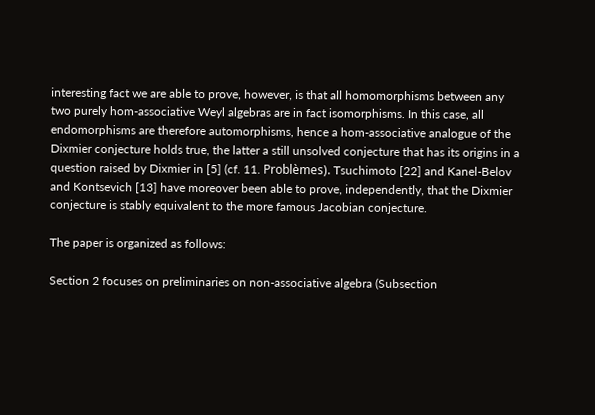interesting fact we are able to prove, however, is that all homomorphisms between any two purely hom-associative Weyl algebras are in fact isomorphisms. In this case, all endomorphisms are therefore automorphisms, hence a hom-associative analogue of the Dixmier conjecture holds true, the latter a still unsolved conjecture that has its origins in a question raised by Dixmier in [5] (cf. 11. Problèmes). Tsuchimoto [22] and Kanel-Belov and Kontsevich [13] have moreover been able to prove, independently, that the Dixmier conjecture is stably equivalent to the more famous Jacobian conjecture.

The paper is organized as follows:

Section 2 focuses on preliminaries on non-associative algebra (Subsection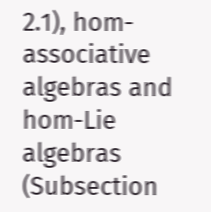2.1), hom-associative algebras and hom-Lie algebras (Subsection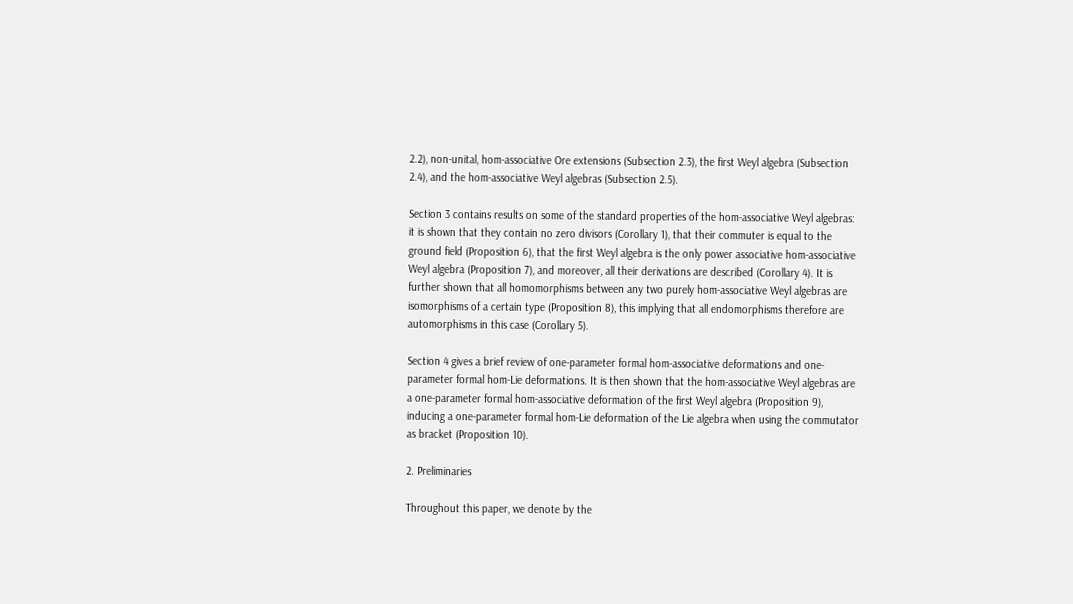2.2), non-unital, hom-associative Ore extensions (Subsection 2.3), the first Weyl algebra (Subsection 2.4), and the hom-associative Weyl algebras (Subsection 2.5).

Section 3 contains results on some of the standard properties of the hom-associative Weyl algebras: it is shown that they contain no zero divisors (Corollary 1), that their commuter is equal to the ground field (Proposition 6), that the first Weyl algebra is the only power associative hom-associative Weyl algebra (Proposition 7), and moreover, all their derivations are described (Corollary 4). It is further shown that all homomorphisms between any two purely hom-associative Weyl algebras are isomorphisms of a certain type (Proposition 8), this implying that all endomorphisms therefore are automorphisms in this case (Corollary 5).

Section 4 gives a brief review of one-parameter formal hom-associative deformations and one-parameter formal hom-Lie deformations. It is then shown that the hom-associative Weyl algebras are a one-parameter formal hom-associative deformation of the first Weyl algebra (Proposition 9), inducing a one-parameter formal hom-Lie deformation of the Lie algebra when using the commutator as bracket (Proposition 10).

2. Preliminaries

Throughout this paper, we denote by the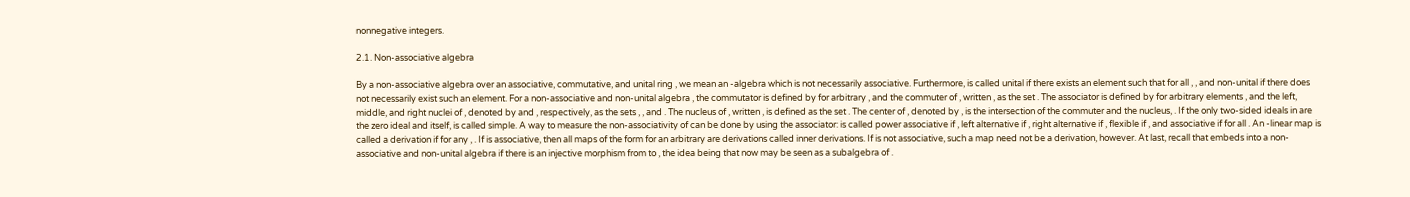nonnegative integers.

2.1. Non-associative algebra

By a non-associative algebra over an associative, commutative, and unital ring , we mean an -algebra which is not necessarily associative. Furthermore, is called unital if there exists an element such that for all , , and non-unital if there does not necessarily exist such an element. For a non-associative and non-unital algebra , the commutator is defined by for arbitrary , and the commuter of , written , as the set . The associator is defined by for arbitrary elements , and the left, middle, and right nuclei of , denoted by and , respectively, as the sets , , and . The nucleus of , written , is defined as the set . The center of , denoted by , is the intersection of the commuter and the nucleus, . If the only two-sided ideals in are the zero ideal and itself, is called simple. A way to measure the non-associativity of can be done by using the associator: is called power associative if , left alternative if , right alternative if , flexible if , and associative if for all . An -linear map is called a derivation if for any , . If is associative, then all maps of the form for an arbitrary are derivations called inner derivations. If is not associative, such a map need not be a derivation, however. At last, recall that embeds into a non-associative and non-unital algebra if there is an injective morphism from to , the idea being that now may be seen as a subalgebra of .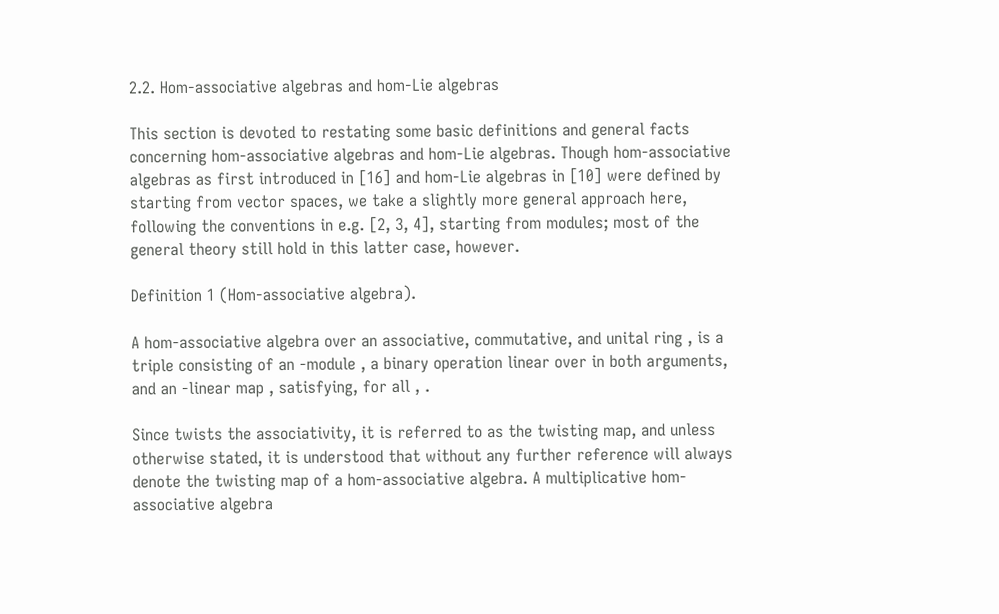2.2. Hom-associative algebras and hom-Lie algebras

This section is devoted to restating some basic definitions and general facts concerning hom-associative algebras and hom-Lie algebras. Though hom-associative algebras as first introduced in [16] and hom-Lie algebras in [10] were defined by starting from vector spaces, we take a slightly more general approach here, following the conventions in e.g. [2, 3, 4], starting from modules; most of the general theory still hold in this latter case, however.

Definition 1 (Hom-associative algebra).

A hom-associative algebra over an associative, commutative, and unital ring , is a triple consisting of an -module , a binary operation linear over in both arguments, and an -linear map , satisfying, for all , .

Since twists the associativity, it is referred to as the twisting map, and unless otherwise stated, it is understood that without any further reference will always denote the twisting map of a hom-associative algebra. A multiplicative hom-associative algebra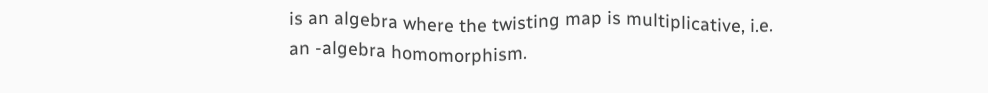is an algebra where the twisting map is multiplicative, i.e. an -algebra homomorphism.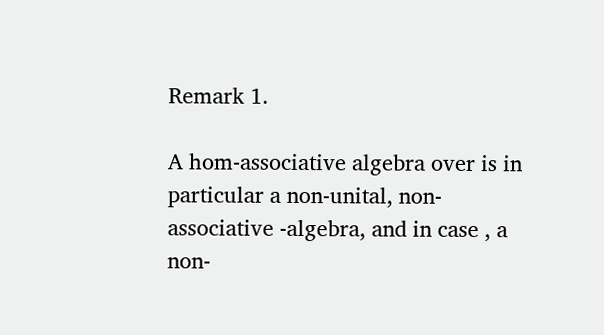Remark 1.

A hom-associative algebra over is in particular a non-unital, non-associative -algebra, and in case , a non-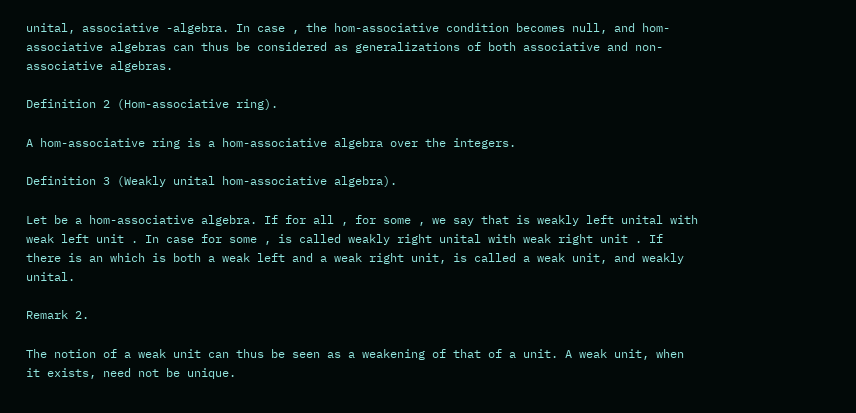unital, associative -algebra. In case , the hom-associative condition becomes null, and hom-associative algebras can thus be considered as generalizations of both associative and non-associative algebras.

Definition 2 (Hom-associative ring).

A hom-associative ring is a hom-associative algebra over the integers.

Definition 3 (Weakly unital hom-associative algebra).

Let be a hom-associative algebra. If for all , for some , we say that is weakly left unital with weak left unit . In case for some , is called weakly right unital with weak right unit . If there is an which is both a weak left and a weak right unit, is called a weak unit, and weakly unital.

Remark 2.

The notion of a weak unit can thus be seen as a weakening of that of a unit. A weak unit, when it exists, need not be unique.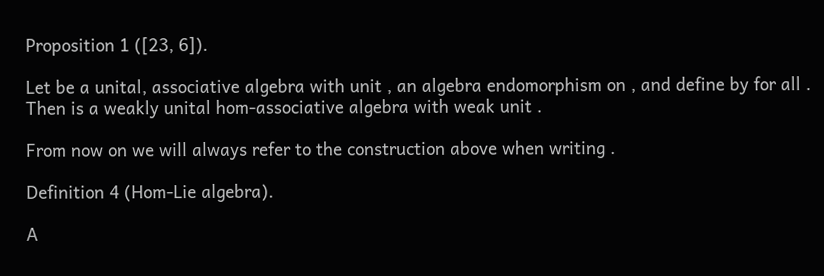Proposition 1 ([23, 6]).

Let be a unital, associative algebra with unit , an algebra endomorphism on , and define by for all . Then is a weakly unital hom-associative algebra with weak unit .

From now on we will always refer to the construction above when writing .

Definition 4 (Hom-Lie algebra).

A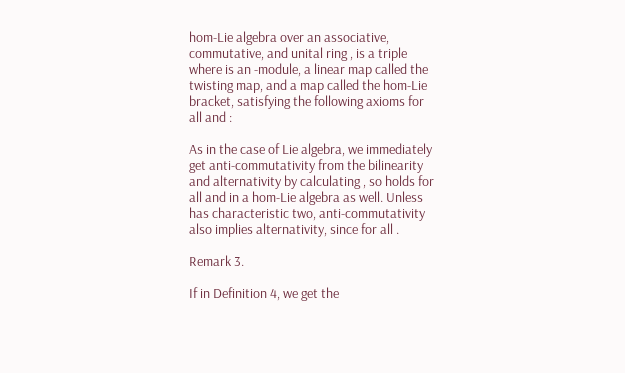hom-Lie algebra over an associative, commutative, and unital ring , is a triple where is an -module, a linear map called the twisting map, and a map called the hom-Lie bracket, satisfying the following axioms for all and :

As in the case of Lie algebra, we immediately get anti-commutativity from the bilinearity and alternativity by calculating , so holds for all and in a hom-Lie algebra as well. Unless has characteristic two, anti-commutativity also implies alternativity, since for all .

Remark 3.

If in Definition 4, we get the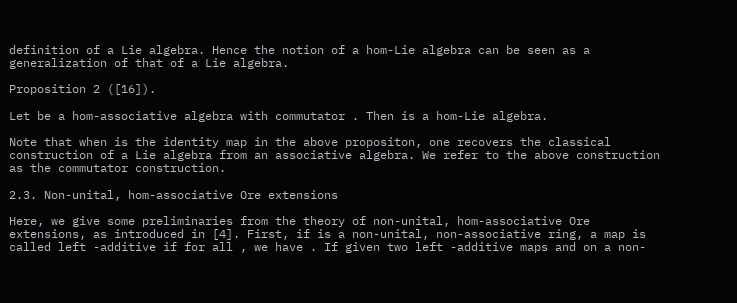definition of a Lie algebra. Hence the notion of a hom-Lie algebra can be seen as a generalization of that of a Lie algebra.

Proposition 2 ([16]).

Let be a hom-associative algebra with commutator . Then is a hom-Lie algebra.

Note that when is the identity map in the above propositon, one recovers the classical construction of a Lie algebra from an associative algebra. We refer to the above construction as the commutator construction.

2.3. Non-unital, hom-associative Ore extensions

Here, we give some preliminaries from the theory of non-unital, hom-associative Ore extensions, as introduced in [4]. First, if is a non-unital, non-associative ring, a map is called left -additive if for all , we have . If given two left -additive maps and on a non-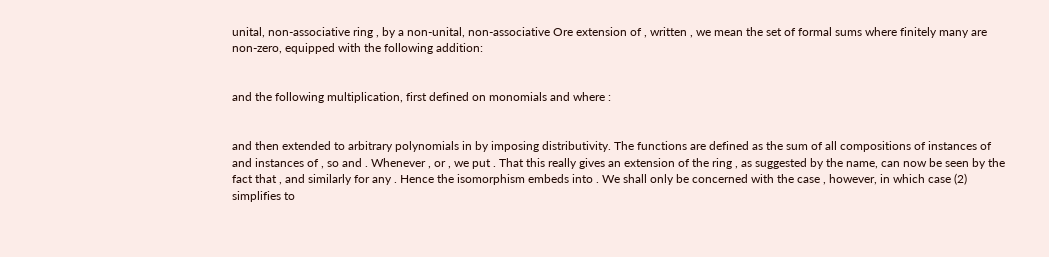unital, non-associative ring , by a non-unital, non-associative Ore extension of , written , we mean the set of formal sums where finitely many are non-zero, equipped with the following addition:


and the following multiplication, first defined on monomials and where :


and then extended to arbitrary polynomials in by imposing distributivity. The functions are defined as the sum of all compositions of instances of and instances of , so and . Whenever , or , we put . That this really gives an extension of the ring , as suggested by the name, can now be seen by the fact that , and similarly for any . Hence the isomorphism embeds into . We shall only be concerned with the case , however, in which case (2) simplifies to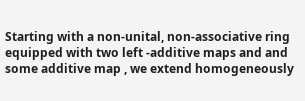Starting with a non-unital, non-associative ring equipped with two left -additive maps and and some additive map , we extend homogeneously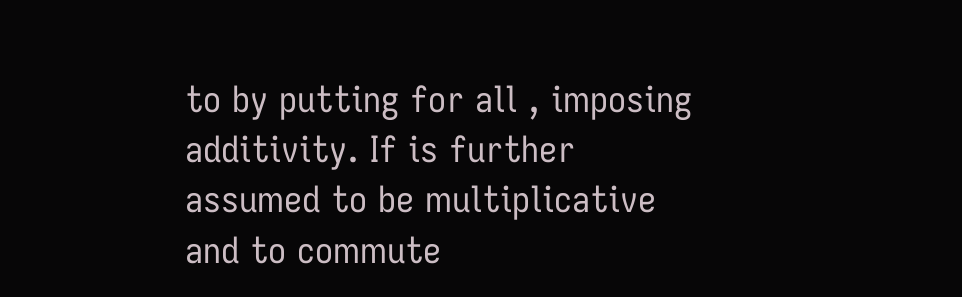to by putting for all , imposing additivity. If is further assumed to be multiplicative and to commute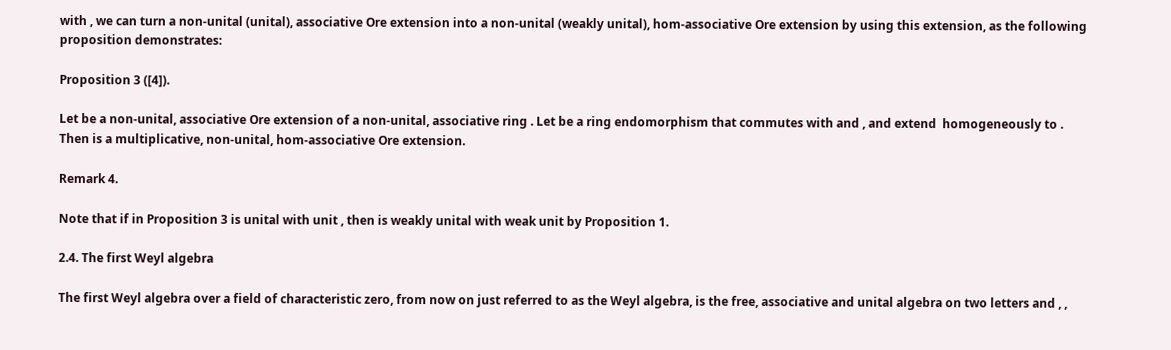with , we can turn a non-unital (unital), associative Ore extension into a non-unital (weakly unital), hom-associative Ore extension by using this extension, as the following proposition demonstrates:

Proposition 3 ([4]).

Let be a non-unital, associative Ore extension of a non-unital, associative ring . Let be a ring endomorphism that commutes with and , and extend  homogeneously to . Then is a multiplicative, non-unital, hom-associative Ore extension.

Remark 4.

Note that if in Proposition 3 is unital with unit , then is weakly unital with weak unit by Proposition 1.

2.4. The first Weyl algebra

The first Weyl algebra over a field of characteristic zero, from now on just referred to as the Weyl algebra, is the free, associative and unital algebra on two letters and , ,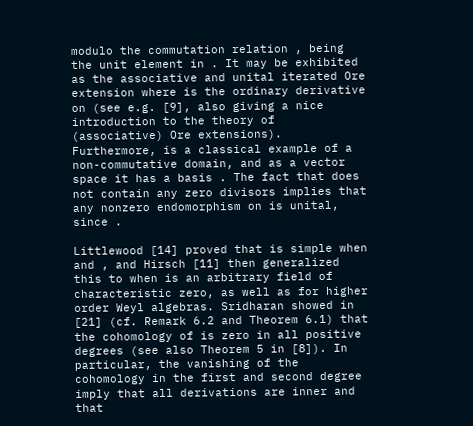modulo the commutation relation , being the unit element in . It may be exhibited as the associative and unital iterated Ore extension where is the ordinary derivative on (see e.g. [9], also giving a nice introduction to the theory of (associative) Ore extensions). Furthermore, is a classical example of a non-commutative domain, and as a vector space it has a basis . The fact that does not contain any zero divisors implies that any nonzero endomorphism on is unital, since .

Littlewood [14] proved that is simple when and , and Hirsch [11] then generalized this to when is an arbitrary field of characteristic zero, as well as for higher order Weyl algebras. Sridharan showed in [21] (cf. Remark 6.2 and Theorem 6.1) that the cohomology of is zero in all positive degrees (see also Theorem 5 in [8]). In particular, the vanishing of the cohomology in the first and second degree imply that all derivations are inner and that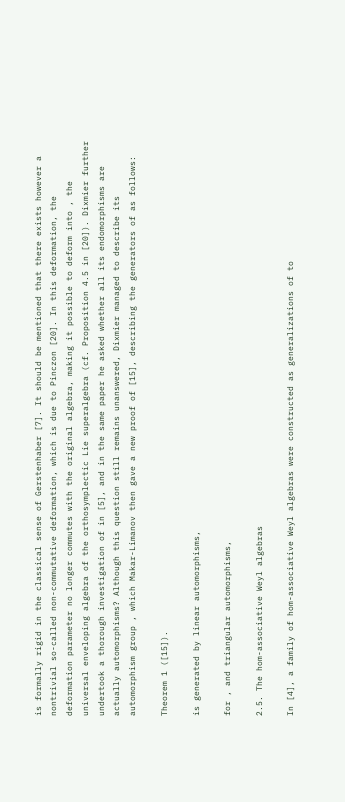is formally rigid in the classical sense of Gerstenhaber [7]. It should be mentioned that there exists however a nontrivial so-called non-commutative deformation, which is due to Pinczon [20]. In this deformation, the deformation parameter no longer commutes with the original algebra, making it possible to deform into , the universal enveloping algebra of the orthosymplectic Lie superalgebra (cf. Proposition 4.5 in [20]). Dixmier further undertook a thorough investigation of in [5], and in the same paper he asked whether all its endomorphisms are actually automorphisms? Although this question still remains unanswered, Dixmier managed to describe its automorphism group , which Makar-Limanov then gave a new proof of [15], describing the generators of as follows:

Theorem 1 ([15]).

is generated by linear automorphisms,

for , and triangular automorphisms,

2.5. The hom-associative Weyl algebras

In [4], a family of hom-associative Weyl algebras were constructed as generalizations of to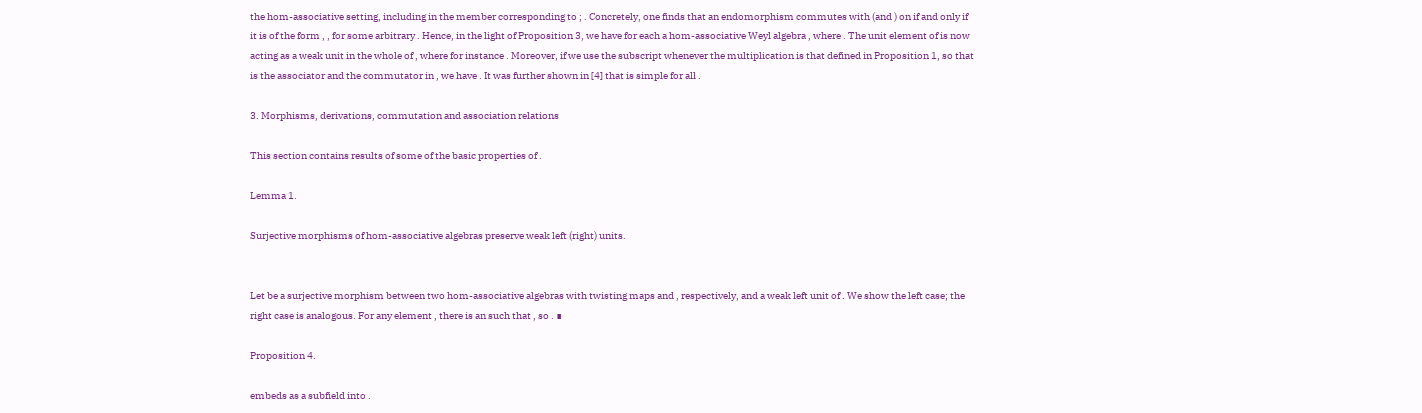the hom-associative setting, including in the member corresponding to ; . Concretely, one finds that an endomorphism commutes with (and ) on if and only if it is of the form , , for some arbitrary . Hence, in the light of Proposition 3, we have for each a hom-associative Weyl algebra , where . The unit element of is now acting as a weak unit in the whole of , where for instance . Moreover, if we use the subscript whenever the multiplication is that defined in Proposition 1, so that is the associator and the commutator in , we have . It was further shown in [4] that is simple for all .

3. Morphisms, derivations, commutation and association relations

This section contains results of some of the basic properties of .

Lemma 1.

Surjective morphisms of hom-associative algebras preserve weak left (right) units.


Let be a surjective morphism between two hom-associative algebras with twisting maps and , respectively, and a weak left unit of . We show the left case; the right case is analogous. For any element , there is an such that , so . ∎

Proposition 4.

embeds as a subfield into .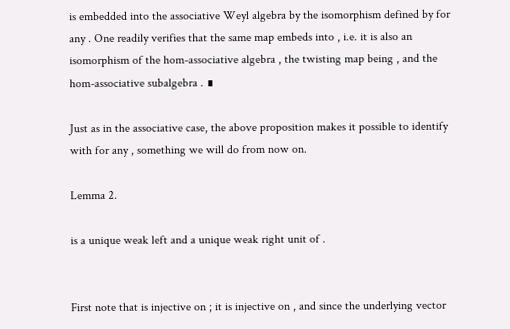is embedded into the associative Weyl algebra by the isomorphism defined by for any . One readily verifies that the same map embeds into , i.e. it is also an isomorphism of the hom-associative algebra , the twisting map being , and the hom-associative subalgebra . ∎

Just as in the associative case, the above proposition makes it possible to identify with for any , something we will do from now on.

Lemma 2.

is a unique weak left and a unique weak right unit of .


First note that is injective on ; it is injective on , and since the underlying vector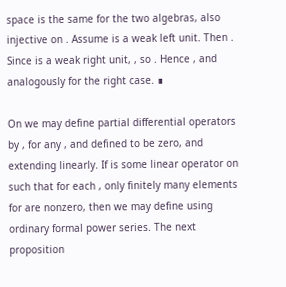space is the same for the two algebras, also injective on . Assume is a weak left unit. Then . Since is a weak right unit, , so . Hence , and analogously for the right case. ∎

On we may define partial differential operators by , for any , and defined to be zero, and extending linearly. If is some linear operator on such that for each , only finitely many elements for are nonzero, then we may define using ordinary formal power series. The next proposition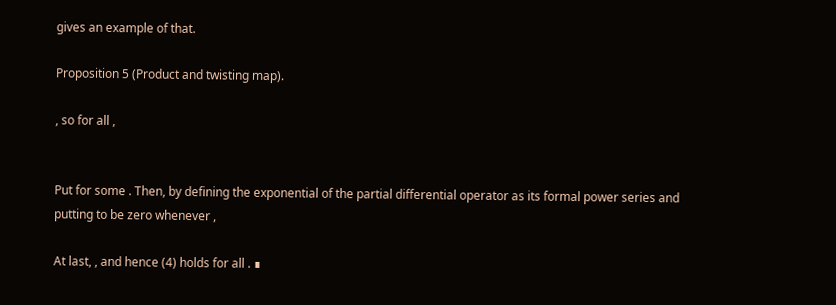gives an example of that.

Proposition 5 (Product and twisting map).

, so for all ,


Put for some . Then, by defining the exponential of the partial differential operator as its formal power series and putting to be zero whenever ,

At last, , and hence (4) holds for all . ∎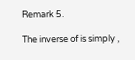Remark 5.

The inverse of is simply ,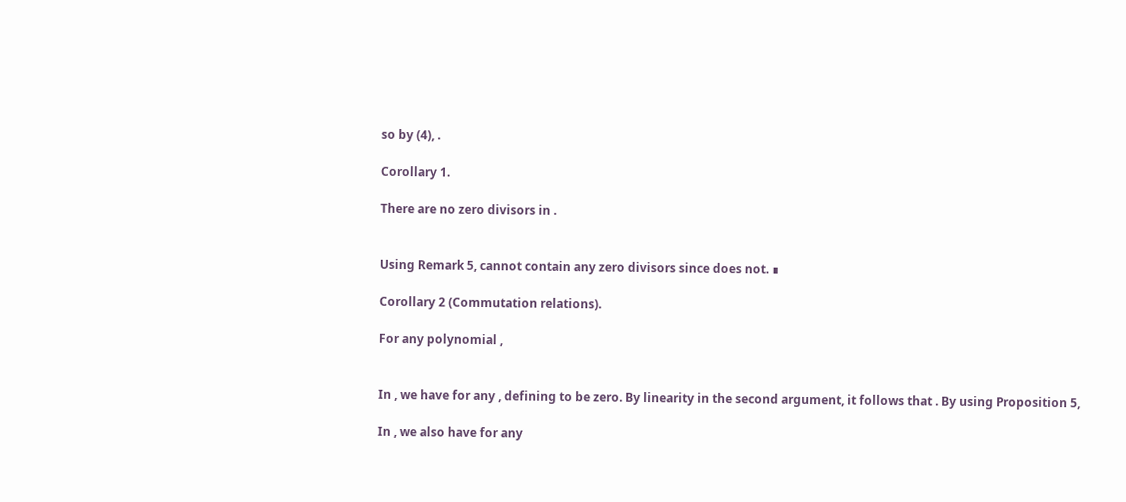so by (4), .

Corollary 1.

There are no zero divisors in .


Using Remark 5, cannot contain any zero divisors since does not. ∎

Corollary 2 (Commutation relations).

For any polynomial ,


In , we have for any , defining to be zero. By linearity in the second argument, it follows that . By using Proposition 5,

In , we also have for any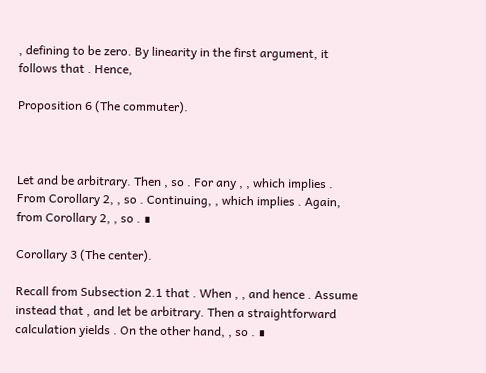, defining to be zero. By linearity in the first argument, it follows that . Hence,

Proposition 6 (The commuter).



Let and be arbitrary. Then , so . For any , , which implies . From Corollary 2, , so . Continuing, , which implies . Again, from Corollary 2, , so . ∎

Corollary 3 (The center).

Recall from Subsection 2.1 that . When , , and hence . Assume instead that , and let be arbitrary. Then a straightforward calculation yields . On the other hand, , so . ∎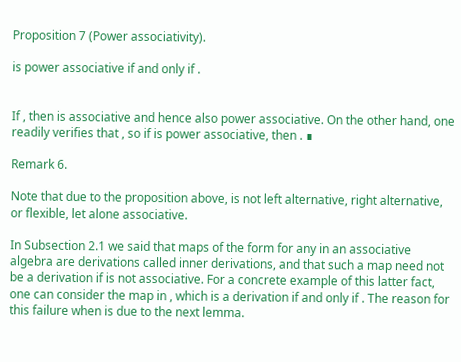Proposition 7 (Power associativity).

is power associative if and only if .


If , then is associative and hence also power associative. On the other hand, one readily verifies that , so if is power associative, then . ∎

Remark 6.

Note that due to the proposition above, is not left alternative, right alternative, or flexible, let alone associative.

In Subsection 2.1 we said that maps of the form for any in an associative algebra are derivations called inner derivations, and that such a map need not be a derivation if is not associative. For a concrete example of this latter fact, one can consider the map in , which is a derivation if and only if . The reason for this failure when is due to the next lemma.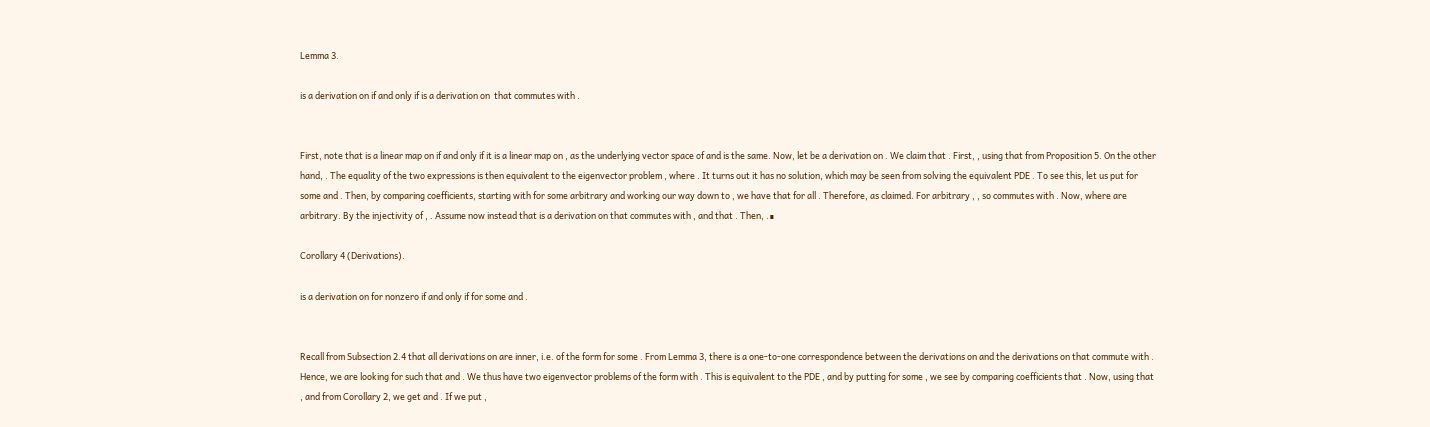Lemma 3.

is a derivation on if and only if is a derivation on  that commutes with .


First, note that is a linear map on if and only if it is a linear map on , as the underlying vector space of and is the same. Now, let be a derivation on . We claim that . First, , using that from Proposition 5. On the other hand, . The equality of the two expressions is then equivalent to the eigenvector problem , where . It turns out it has no solution, which may be seen from solving the equivalent PDE . To see this, let us put for some and . Then, by comparing coefficients, starting with for some arbitrary and working our way down to , we have that for all . Therefore, as claimed. For arbitrary , , so commutes with . Now, where are arbitrary. By the injectivity of , . Assume now instead that is a derivation on that commutes with , and that . Then, .∎

Corollary 4 (Derivations).

is a derivation on for nonzero if and only if for some and .


Recall from Subsection 2.4 that all derivations on are inner, i.e. of the form for some . From Lemma 3, there is a one-to-one correspondence between the derivations on and the derivations on that commute with . Hence, we are looking for such that and . We thus have two eigenvector problems of the form with . This is equivalent to the PDE , and by putting for some , we see by comparing coefficients that . Now, using that , and from Corollary 2, we get and . If we put ,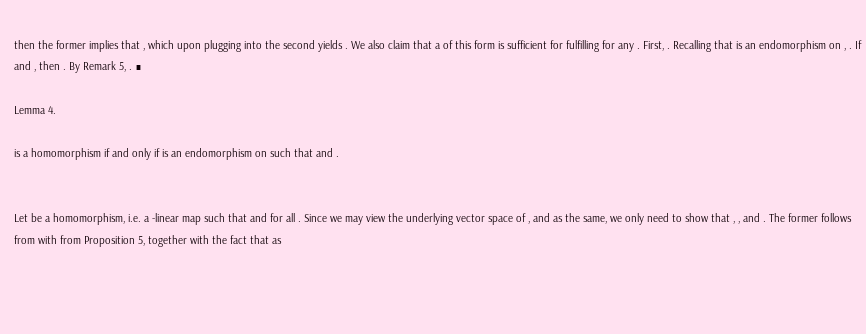then the former implies that , which upon plugging into the second yields . We also claim that a of this form is sufficient for fulfilling for any . First, . Recalling that is an endomorphism on , . If and , then . By Remark 5, . ∎

Lemma 4.

is a homomorphism if and only if is an endomorphism on such that and .


Let be a homomorphism, i.e. a -linear map such that and for all . Since we may view the underlying vector space of , and as the same, we only need to show that , , and . The former follows from with from Proposition 5, together with the fact that as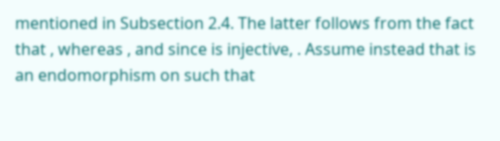mentioned in Subsection 2.4. The latter follows from the fact that , whereas , and since is injective, . Assume instead that is an endomorphism on such that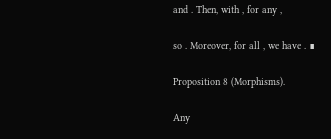and . Then, with , for any ,

so . Moreover, for all , we have . ∎

Proposition 8 (Morphisms).

Any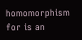homomorphism for is an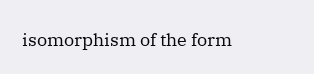isomorphism of the form